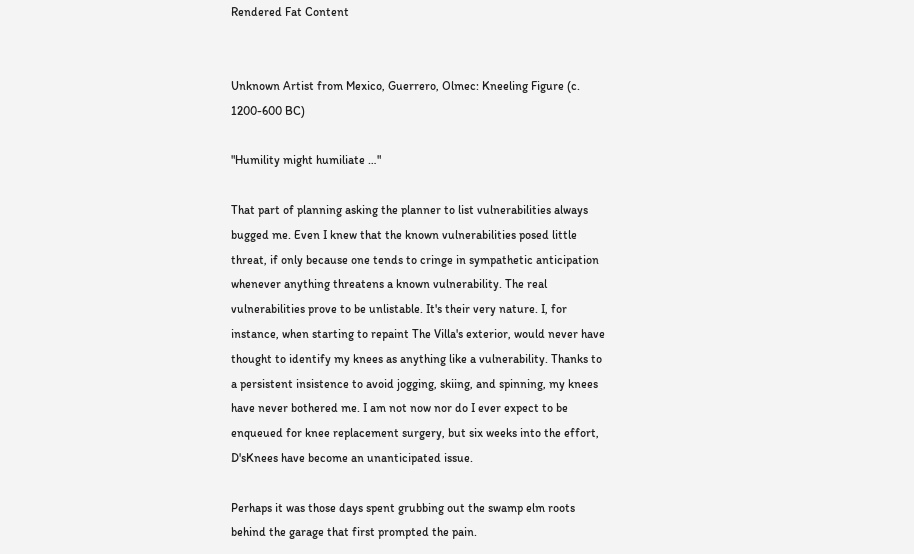Rendered Fat Content


Unknown Artist from Mexico, Guerrero, Olmec: Kneeling Figure (c. 1200-600 BC)

"Humility might humiliate …"

That part of planning asking the planner to list vulnerabilities always bugged me. Even I knew that the known vulnerabilities posed little threat, if only because one tends to cringe in sympathetic anticipation whenever anything threatens a known vulnerability. The real vulnerabilities prove to be unlistable. It's their very nature. I, for instance, when starting to repaint The Villa's exterior, would never have thought to identify my knees as anything like a vulnerability. Thanks to a persistent insistence to avoid jogging, skiing, and spinning, my knees have never bothered me. I am not now nor do I ever expect to be enqueued for knee replacement surgery, but six weeks into the effort, D'sKnees have become an unanticipated issue.

Perhaps it was those days spent grubbing out the swamp elm roots behind the garage that first prompted the pain.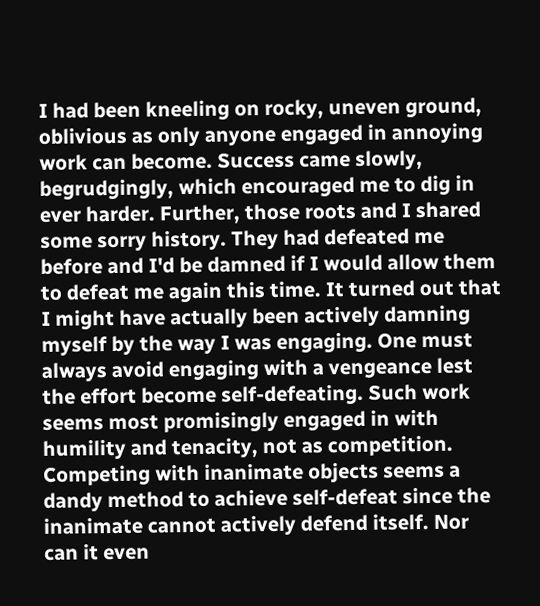I had been kneeling on rocky, uneven ground, oblivious as only anyone engaged in annoying work can become. Success came slowly, begrudgingly, which encouraged me to dig in ever harder. Further, those roots and I shared some sorry history. They had defeated me before and I'd be damned if I would allow them to defeat me again this time. It turned out that I might have actually been actively damning myself by the way I was engaging. One must always avoid engaging with a vengeance lest the effort become self-defeating. Such work seems most promisingly engaged in with humility and tenacity, not as competition. Competing with inanimate objects seems a dandy method to achieve self-defeat since the inanimate cannot actively defend itself. Nor can it even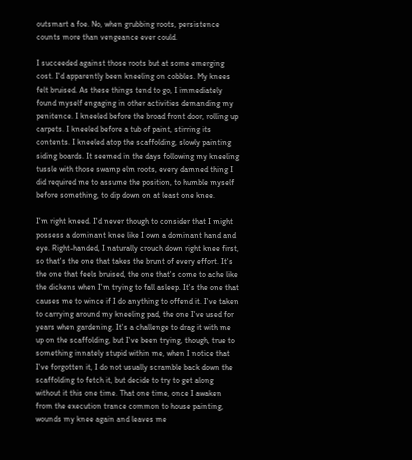outsmart a foe. No, when grubbing roots, persistence counts more than vengeance ever could.

I succeeded against those roots but at some emerging cost. I'd apparently been kneeling on cobbles. My knees felt bruised. As these things tend to go, I immediately found myself engaging in other activities demanding my penitence. I kneeled before the broad front door, rolling up carpets. I kneeled before a tub of paint, stirring its contents. I kneeled atop the scaffolding, slowly painting siding boards. It seemed in the days following my kneeling tussle with those swamp elm roots, every damned thing I did required me to assume the position, to humble myself before something, to dip down on at least one knee.

I'm right kneed. I'd never though to consider that I might possess a dominant knee like I own a dominant hand and eye. Right-handed, I naturally crouch down right knee first, so that's the one that takes the brunt of every effort. It's the one that feels bruised, the one that's come to ache like the dickens when I'm trying to fall asleep. It's the one that causes me to wince if I do anything to offend it. I've taken to carrying around my kneeling pad, the one I've used for years when gardening. It's a challenge to drag it with me up on the scaffolding, but I've been trying, though, true to something innately stupid within me, when I notice that I've forgotten it, I do not usually scramble back down the scaffolding to fetch it, but decide to try to get along without it this one time. That one time, once I awaken from the execution trance common to house painting, wounds my knee again and leaves me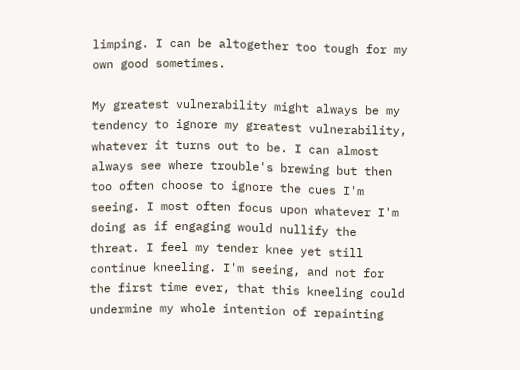limping. I can be altogether too tough for my own good sometimes.

My greatest vulnerability might always be my tendency to ignore my greatest vulnerability, whatever it turns out to be. I can almost always see where trouble's brewing but then too often choose to ignore the cues I'm seeing. I most often focus upon whatever I'm doing as if engaging would nullify the threat. I feel my tender knee yet still continue kneeling. I'm seeing, and not for the first time ever, that this kneeling could undermine my whole intention of repainting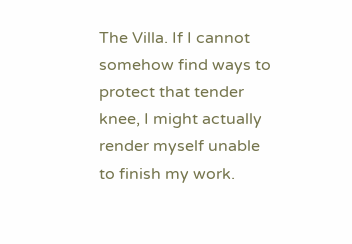The Villa. If I cannot somehow find ways to protect that tender knee, I might actually render myself unable to finish my work.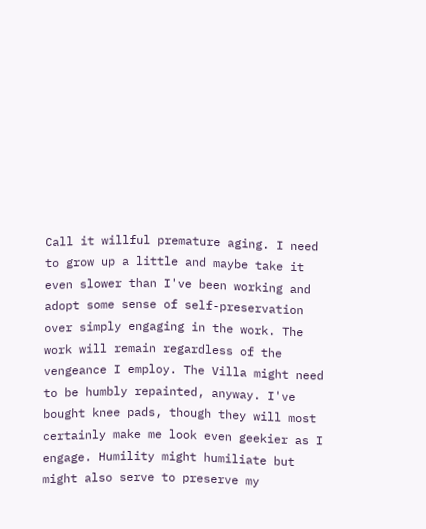Call it willful premature aging. I need to grow up a little and maybe take it even slower than I've been working and adopt some sense of self-preservation over simply engaging in the work. The work will remain regardless of the vengeance I employ. The Villa might need to be humbly repainted, anyway. I've bought knee pads, though they will most certainly make me look even geekier as I engage. Humility might humiliate but might also serve to preserve my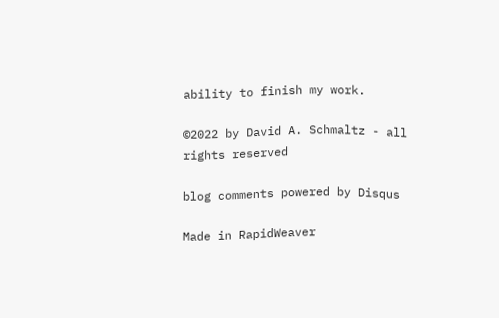ability to finish my work.

©2022 by David A. Schmaltz - all rights reserved

blog comments powered by Disqus

Made in RapidWeaver